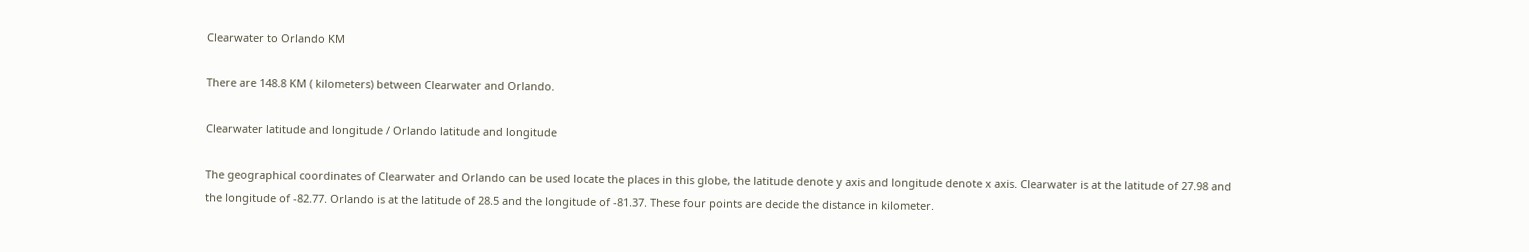Clearwater to Orlando KM

There are 148.8 KM ( kilometers) between Clearwater and Orlando.

Clearwater latitude and longitude / Orlando latitude and longitude

The geographical coordinates of Clearwater and Orlando can be used locate the places in this globe, the latitude denote y axis and longitude denote x axis. Clearwater is at the latitude of 27.98 and the longitude of -82.77. Orlando is at the latitude of 28.5 and the longitude of -81.37. These four points are decide the distance in kilometer.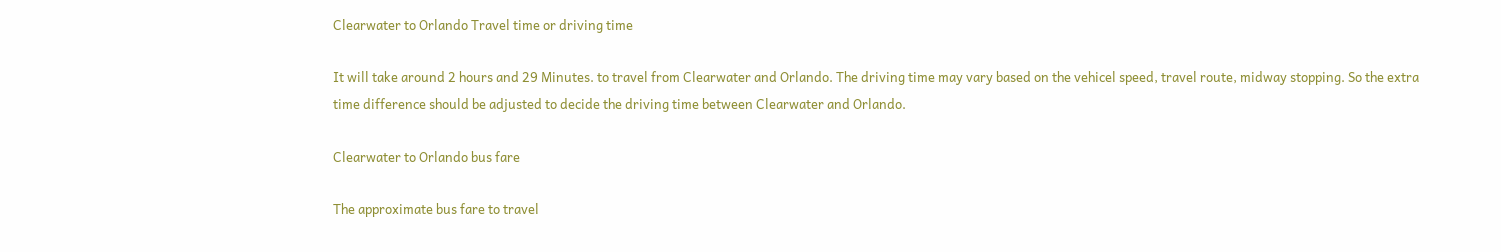Clearwater to Orlando Travel time or driving time

It will take around 2 hours and 29 Minutes. to travel from Clearwater and Orlando. The driving time may vary based on the vehicel speed, travel route, midway stopping. So the extra time difference should be adjusted to decide the driving time between Clearwater and Orlando.

Clearwater to Orlando bus fare

The approximate bus fare to travel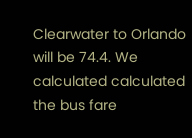Clearwater to Orlando will be 74.4. We calculated calculated the bus fare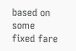based on some fixed fare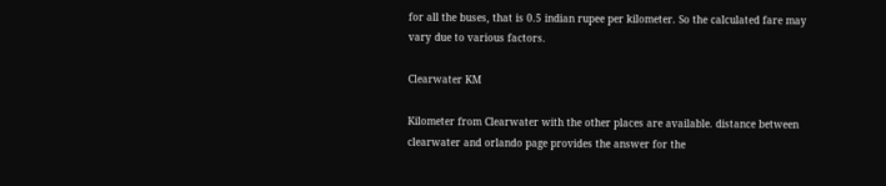for all the buses, that is 0.5 indian rupee per kilometer. So the calculated fare may vary due to various factors.

Clearwater KM

Kilometer from Clearwater with the other places are available. distance between clearwater and orlando page provides the answer for the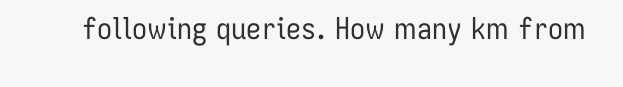following queries. How many km from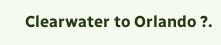Clearwater to Orlando ?.